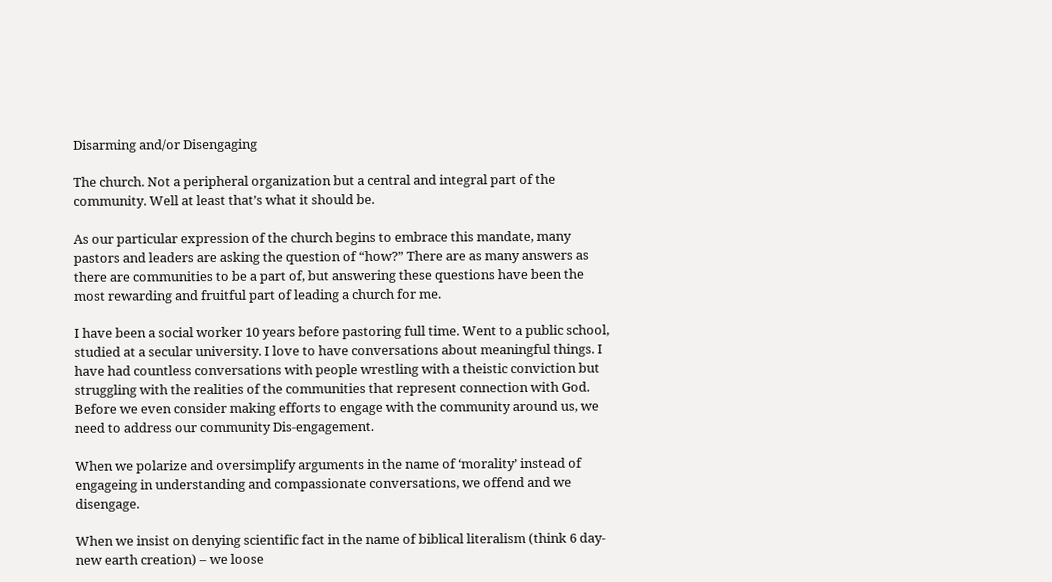Disarming and/or Disengaging

The church. Not a peripheral organization but a central and integral part of the community. Well at least that’s what it should be.

As our particular expression of the church begins to embrace this mandate, many pastors and leaders are asking the question of “how?” There are as many answers as there are communities to be a part of, but answering these questions have been the most rewarding and fruitful part of leading a church for me.

I have been a social worker 10 years before pastoring full time. Went to a public school, studied at a secular university. I love to have conversations about meaningful things. I have had countless conversations with people wrestling with a theistic conviction but struggling with the realities of the communities that represent connection with God. Before we even consider making efforts to engage with the community around us, we need to address our community Dis-engagement.

When we polarize and oversimplify arguments in the name of ‘morality’ instead of engageing in understanding and compassionate conversations, we offend and we disengage.

When we insist on denying scientific fact in the name of biblical literalism (think 6 day-new earth creation) – we loose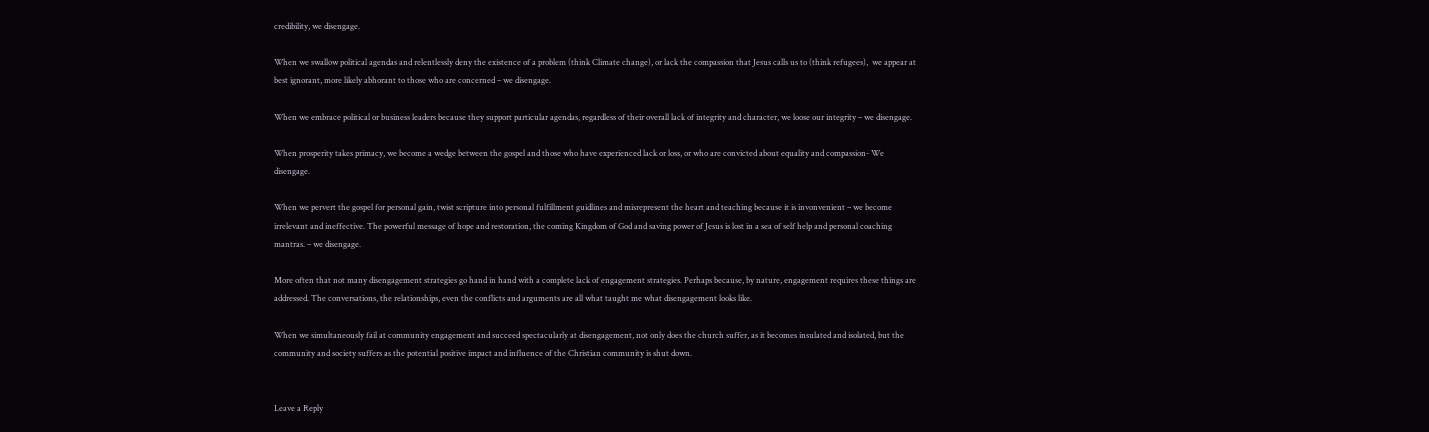credibility, we disengage.

When we swallow political agendas and relentlessly deny the existence of a problem (think Climate change), or lack the compassion that Jesus calls us to (think refugees),  we appear at best ignorant, more likely abhorant to those who are concerned – we disengage.

When we embrace political or business leaders because they support particular agendas, regardless of their overall lack of integrity and character, we loose our integrity – we disengage.

When prosperity takes primacy, we become a wedge between the gospel and those who have experienced lack or loss, or who are convicted about equality and compassion- We disengage.

When we pervert the gospel for personal gain, twist scripture into personal fulfillment guidlines and misrepresent the heart and teaching because it is invonvenient – we become irrelevant and ineffective. The powerful message of hope and restoration, the coming Kingdom of God and saving power of Jesus is lost in a sea of self help and personal coaching mantras. – we disengage.

More often that not many disengagement strategies go hand in hand with a complete lack of engagement strategies. Perhaps because, by nature, engagement requires these things are addressed. The conversations, the relationships, even the conflicts and arguments are all what taught me what disengagement looks like.

When we simultaneously fail at community engagement and succeed spectacularly at disengagement, not only does the church suffer, as it becomes insulated and isolated, but the community and society suffers as the potential positive impact and influence of the Christian community is shut down.


Leave a Reply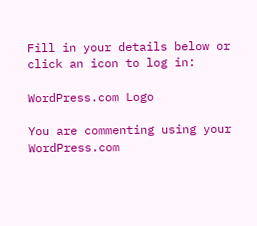Fill in your details below or click an icon to log in:

WordPress.com Logo

You are commenting using your WordPress.com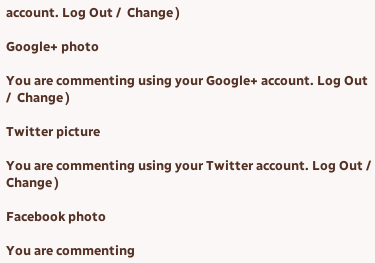account. Log Out /  Change )

Google+ photo

You are commenting using your Google+ account. Log Out /  Change )

Twitter picture

You are commenting using your Twitter account. Log Out /  Change )

Facebook photo

You are commenting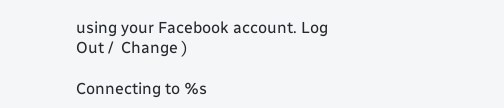using your Facebook account. Log Out /  Change )

Connecting to %s